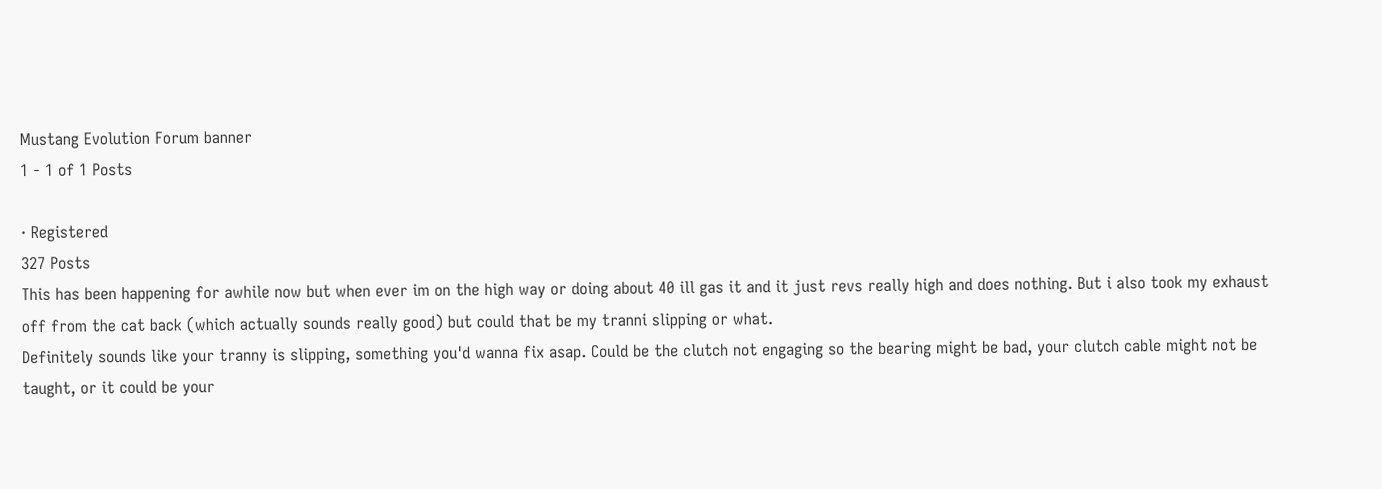Mustang Evolution Forum banner
1 - 1 of 1 Posts

· Registered
327 Posts
This has been happening for awhile now but when ever im on the high way or doing about 40 ill gas it and it just revs really high and does nothing. But i also took my exhaust off from the cat back (which actually sounds really good) but could that be my tranni slipping or what.
Definitely sounds like your tranny is slipping, something you'd wanna fix asap. Could be the clutch not engaging so the bearing might be bad, your clutch cable might not be taught, or it could be your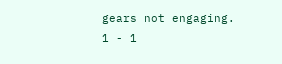gears not engaging.
1 - 1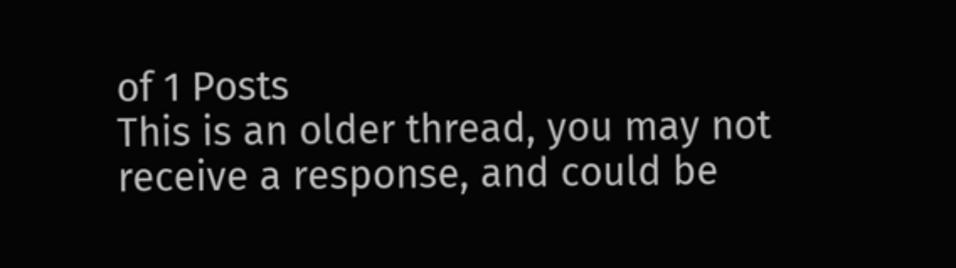of 1 Posts
This is an older thread, you may not receive a response, and could be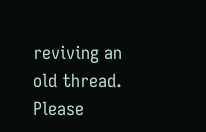reviving an old thread. Please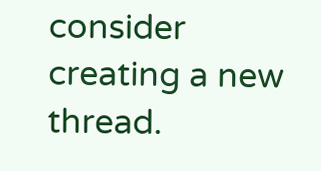consider creating a new thread.